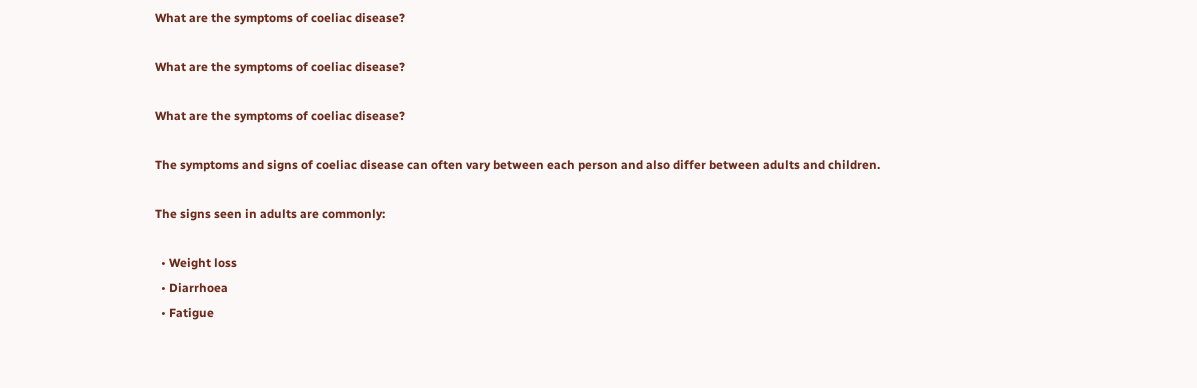What are the symptoms of coeliac disease?

What are the symptoms of coeliac disease?

What are the symptoms of coeliac disease?

The symptoms and signs of coeliac disease can often vary between each person and also differ between adults and children.

The signs seen in adults are commonly:

  • Weight loss
  • Diarrhoea
  • Fatigue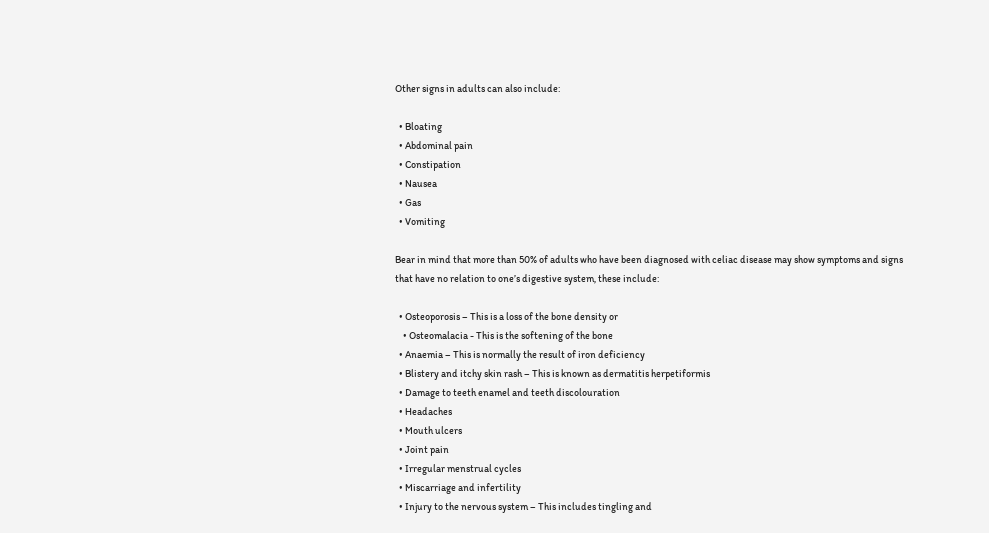Other signs in adults can also include:

  • Bloating
  • Abdominal pain
  • Constipation
  • Nausea
  • Gas
  • Vomiting

Bear in mind that more than 50% of adults who have been diagnosed with celiac disease may show symptoms and signs that have no relation to one’s digestive system, these include:

  • Osteoporosis – This is a loss of the bone density or
    • Osteomalacia - This is the softening of the bone
  • Anaemia – This is normally the result of iron deficiency
  • Blistery and itchy skin rash – This is known as dermatitis herpetiformis
  • Damage to teeth enamel and teeth discolouration
  • Headaches
  • Mouth ulcers
  • Joint pain
  • Irregular menstrual cycles
  • Miscarriage and infertility
  • Injury to the nervous system – This includes tingling and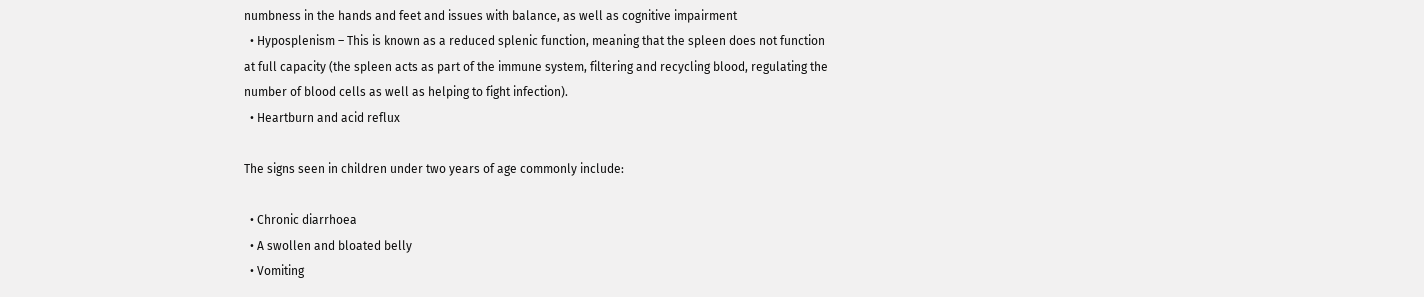numbness in the hands and feet and issues with balance, as well as cognitive impairment
  • Hyposplenism – This is known as a reduced splenic function, meaning that the spleen does not function at full capacity (the spleen acts as part of the immune system, filtering and recycling blood, regulating the number of blood cells as well as helping to fight infection).
  • Heartburn and acid reflux

The signs seen in children under two years of age commonly include:

  • Chronic diarrhoea
  • A swollen and bloated belly
  • Vomiting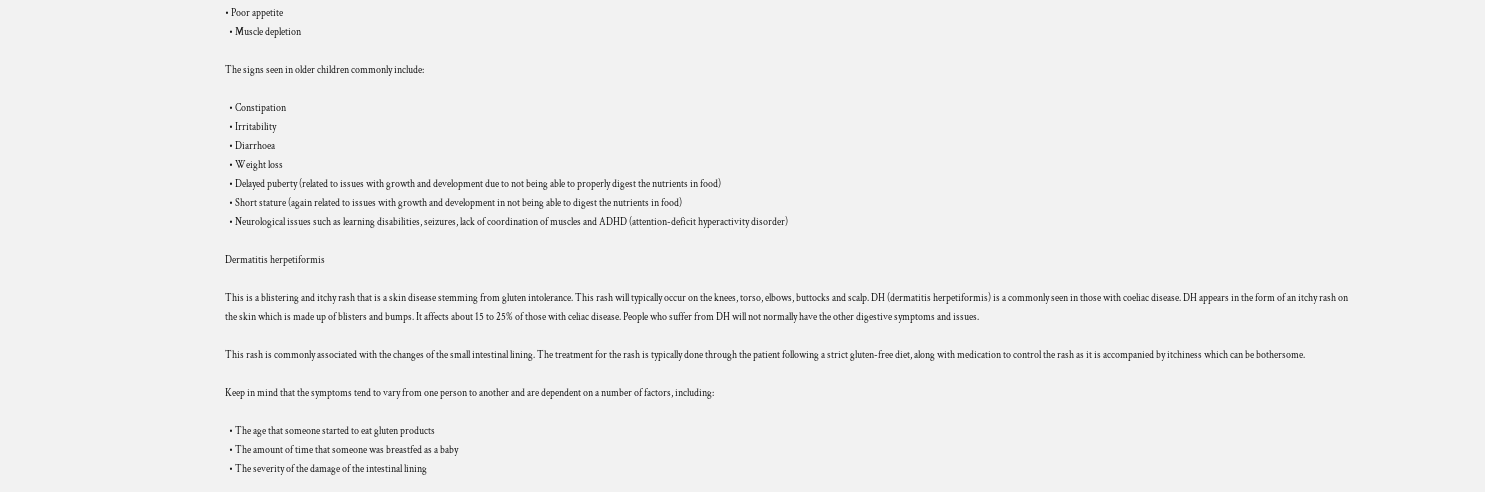• Poor appetite
  • Muscle depletion

The signs seen in older children commonly include:

  • Constipation
  • Irritability
  • Diarrhoea
  • Weight loss
  • Delayed puberty (related to issues with growth and development due to not being able to properly digest the nutrients in food)
  • Short stature (again related to issues with growth and development in not being able to digest the nutrients in food)
  • Neurological issues such as learning disabilities, seizures, lack of coordination of muscles and ADHD (attention-deficit hyperactivity disorder)

Dermatitis herpetiformis

This is a blistering and itchy rash that is a skin disease stemming from gluten intolerance. This rash will typically occur on the knees, torso, elbows, buttocks and scalp. DH (dermatitis herpetiformis) is a commonly seen in those with coeliac disease. DH appears in the form of an itchy rash on the skin which is made up of blisters and bumps. It affects about 15 to 25% of those with celiac disease. People who suffer from DH will not normally have the other digestive symptoms and issues.

This rash is commonly associated with the changes of the small intestinal lining. The treatment for the rash is typically done through the patient following a strict gluten-free diet, along with medication to control the rash as it is accompanied by itchiness which can be bothersome.

Keep in mind that the symptoms tend to vary from one person to another and are dependent on a number of factors, including:

  • The age that someone started to eat gluten products
  • The amount of time that someone was breastfed as a baby
  • The severity of the damage of the intestinal lining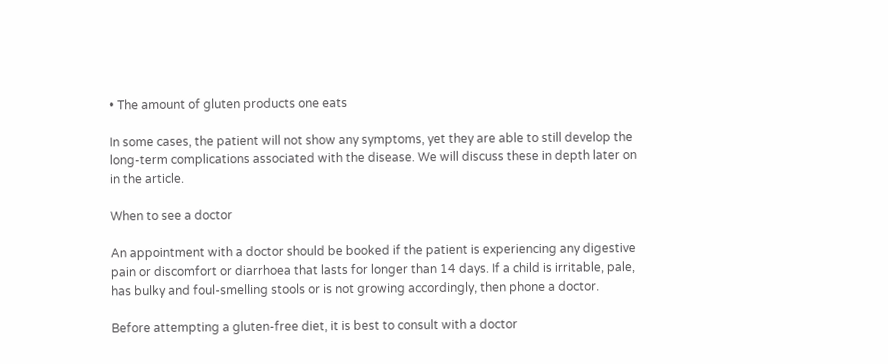• The amount of gluten products one eats

In some cases, the patient will not show any symptoms, yet they are able to still develop the long-term complications associated with the disease. We will discuss these in depth later on in the article.

When to see a doctor

An appointment with a doctor should be booked if the patient is experiencing any digestive pain or discomfort or diarrhoea that lasts for longer than 14 days. If a child is irritable, pale, has bulky and foul-smelling stools or is not growing accordingly, then phone a doctor.

Before attempting a gluten-free diet, it is best to consult with a doctor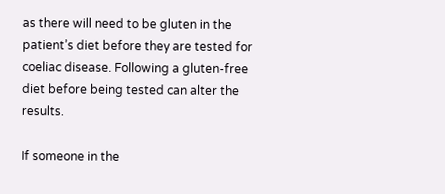as there will need to be gluten in the patient’s diet before they are tested for coeliac disease. Following a gluten-free diet before being tested can alter the results.

If someone in the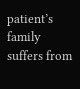patient’s family suffers from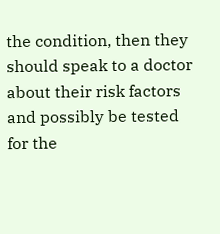the condition, then they should speak to a doctor about their risk factors and possibly be tested for the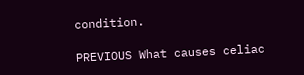condition.

PREVIOUS What causes celiac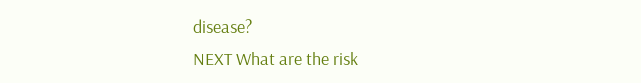disease?
NEXT What are the risk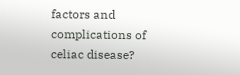factors and complications of celiac disease?